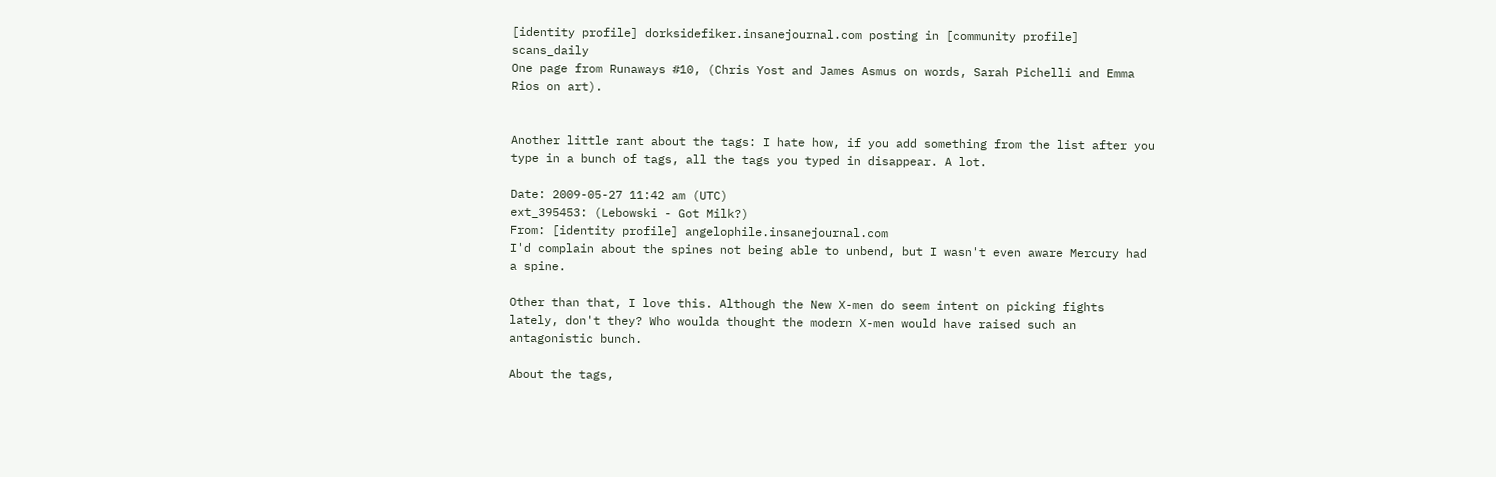[identity profile] dorksidefiker.insanejournal.com posting in [community profile] scans_daily
One page from Runaways #10, (Chris Yost and James Asmus on words, Sarah Pichelli and Emma Rios on art).


Another little rant about the tags: I hate how, if you add something from the list after you type in a bunch of tags, all the tags you typed in disappear. A lot.

Date: 2009-05-27 11:42 am (UTC)
ext_395453: (Lebowski - Got Milk?)
From: [identity profile] angelophile.insanejournal.com
I'd complain about the spines not being able to unbend, but I wasn't even aware Mercury had a spine.

Other than that, I love this. Although the New X-men do seem intent on picking fights lately, don't they? Who woulda thought the modern X-men would have raised such an antagonistic bunch.

About the tags,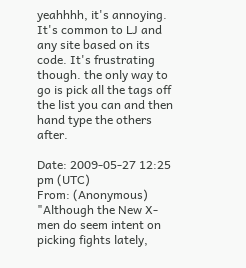yeahhhh, it's annoying. It's common to LJ and any site based on its code. It's frustrating though. the only way to go is pick all the tags off the list you can and then hand type the others after.

Date: 2009-05-27 12:25 pm (UTC)
From: (Anonymous)
"Although the New X-men do seem intent on picking fights lately,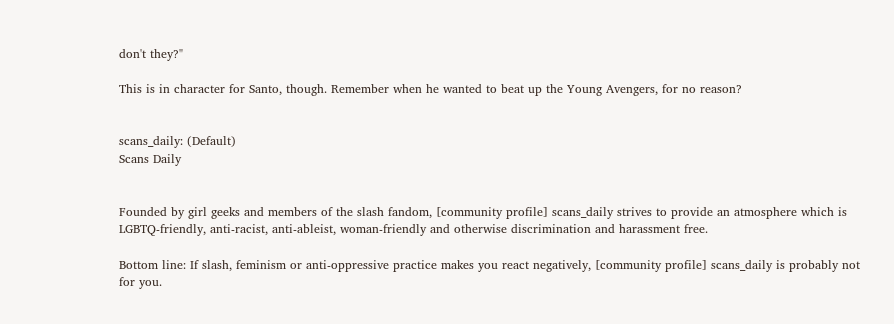don't they?"

This is in character for Santo, though. Remember when he wanted to beat up the Young Avengers, for no reason?


scans_daily: (Default)
Scans Daily


Founded by girl geeks and members of the slash fandom, [community profile] scans_daily strives to provide an atmosphere which is LGBTQ-friendly, anti-racist, anti-ableist, woman-friendly and otherwise discrimination and harassment free.

Bottom line: If slash, feminism or anti-oppressive practice makes you react negatively, [community profile] scans_daily is probably not for you.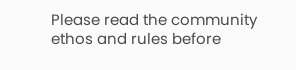Please read the community ethos and rules before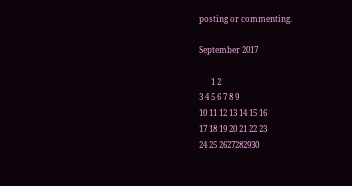posting or commenting.

September 2017

      1 2
3 4 5 6 7 8 9
10 11 12 13 14 15 16
17 18 19 20 21 22 23
24 25 2627282930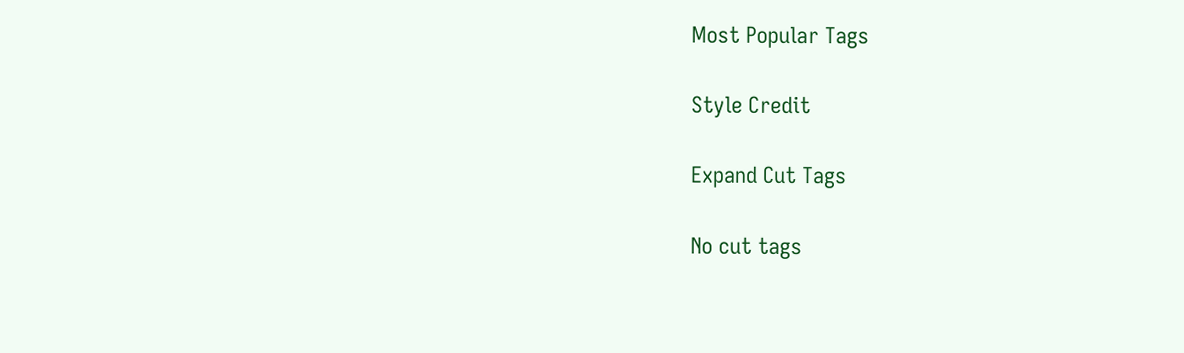Most Popular Tags

Style Credit

Expand Cut Tags

No cut tags